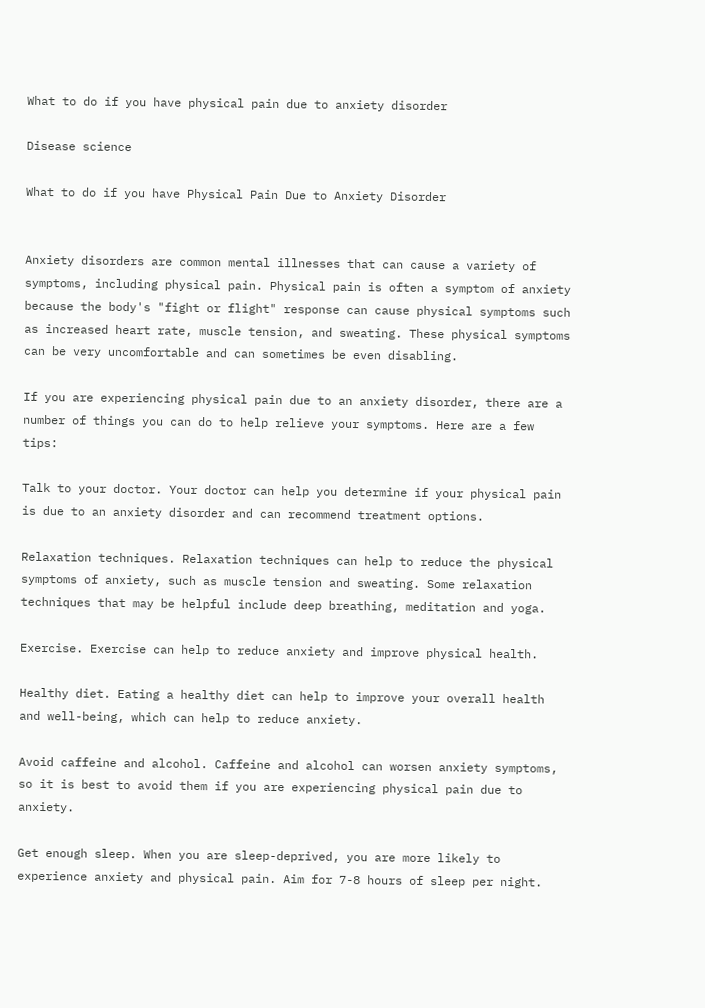What to do if you have physical pain due to anxiety disorder

Disease science

What to do if you have Physical Pain Due to Anxiety Disorder


Anxiety disorders are common mental illnesses that can cause a variety of symptoms, including physical pain. Physical pain is often a symptom of anxiety because the body's "fight or flight" response can cause physical symptoms such as increased heart rate, muscle tension, and sweating. These physical symptoms can be very uncomfortable and can sometimes be even disabling.

If you are experiencing physical pain due to an anxiety disorder, there are a number of things you can do to help relieve your symptoms. Here are a few tips:

Talk to your doctor. Your doctor can help you determine if your physical pain is due to an anxiety disorder and can recommend treatment options.

Relaxation techniques. Relaxation techniques can help to reduce the physical symptoms of anxiety, such as muscle tension and sweating. Some relaxation techniques that may be helpful include deep breathing, meditation and yoga.

Exercise. Exercise can help to reduce anxiety and improve physical health.

Healthy diet. Eating a healthy diet can help to improve your overall health and well-being, which can help to reduce anxiety.

Avoid caffeine and alcohol. Caffeine and alcohol can worsen anxiety symptoms, so it is best to avoid them if you are experiencing physical pain due to anxiety.

Get enough sleep. When you are sleep-deprived, you are more likely to experience anxiety and physical pain. Aim for 7-8 hours of sleep per night.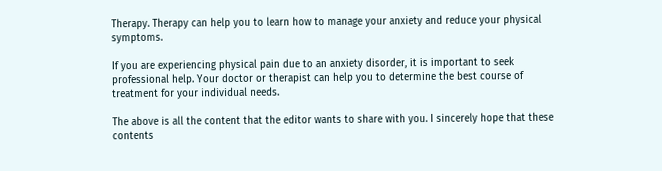Therapy. Therapy can help you to learn how to manage your anxiety and reduce your physical symptoms.

If you are experiencing physical pain due to an anxiety disorder, it is important to seek professional help. Your doctor or therapist can help you to determine the best course of treatment for your individual needs.

The above is all the content that the editor wants to share with you. I sincerely hope that these contents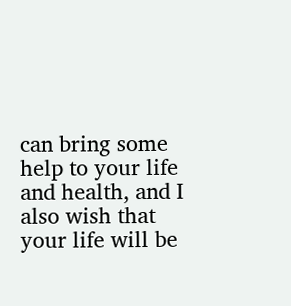can bring some help to your life and health, and I also wish that your life will be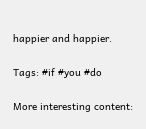happier and happier.

Tags: #if #you #do

More interesting content: